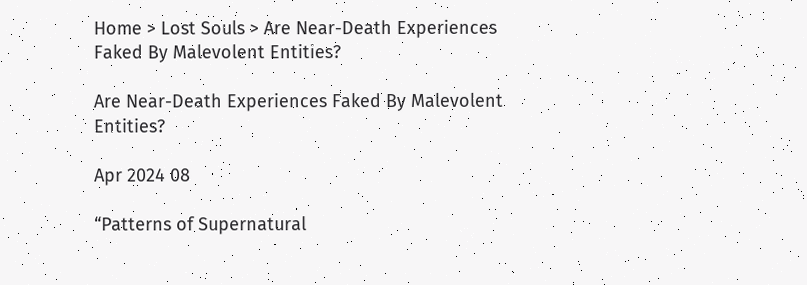Home > Lost Souls > Are Near-Death Experiences Faked By Malevolent Entities?

Are Near-Death Experiences Faked By Malevolent Entities?

Apr 2024 08

“Patterns of Supernatural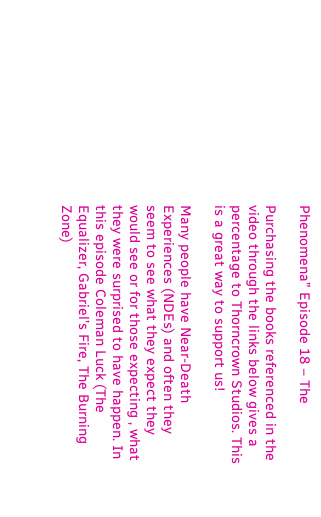Phenomena” Episode 18 – The

Purchasing the books referenced in the video through the links below gives a percentage to Thorncrown Studios. This is a great way to support us!

Many people have Near-Death Experiences (NDEs) and often they seem to see what they expect they would see or for those expecting , what they were surprised to have happen. In this episode Coleman Luck (The Equalizer, Gabriel’s Fire, The Burning Zone)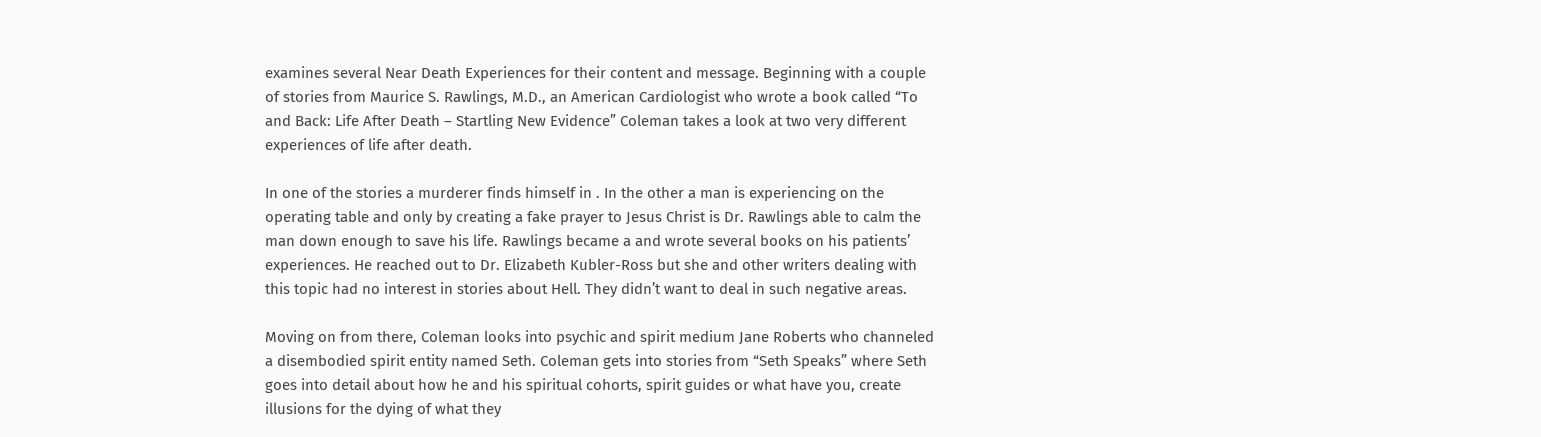examines several Near Death Experiences for their content and message. Beginning with a couple of stories from Maurice S. Rawlings, M.D., an American Cardiologist who wrote a book called “To and Back: Life After Death – Startling New Evidence” Coleman takes a look at two very different experiences of life after death.

In one of the stories a murderer finds himself in . In the other a man is experiencing on the operating table and only by creating a fake prayer to Jesus Christ is Dr. Rawlings able to calm the man down enough to save his life. Rawlings became a and wrote several books on his patients’ experiences. He reached out to Dr. Elizabeth Kubler-Ross but she and other writers dealing with this topic had no interest in stories about Hell. They didn’t want to deal in such negative areas.

Moving on from there, Coleman looks into psychic and spirit medium Jane Roberts who channeled a disembodied spirit entity named Seth. Coleman gets into stories from “Seth Speaks” where Seth goes into detail about how he and his spiritual cohorts, spirit guides or what have you, create illusions for the dying of what they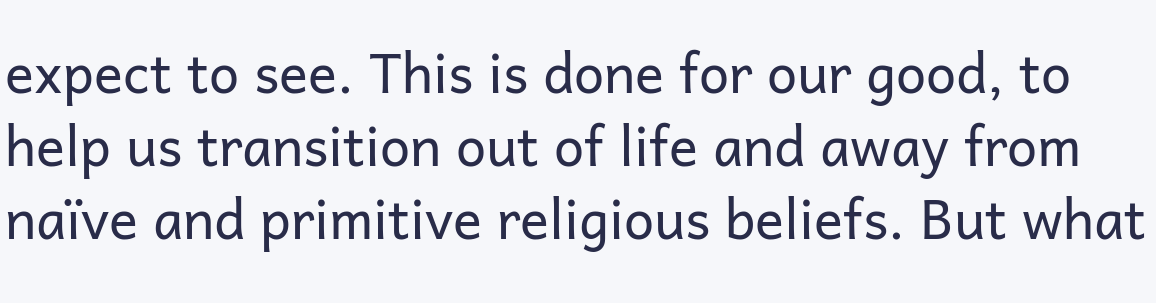expect to see. This is done for our good, to help us transition out of life and away from naïve and primitive religious beliefs. But what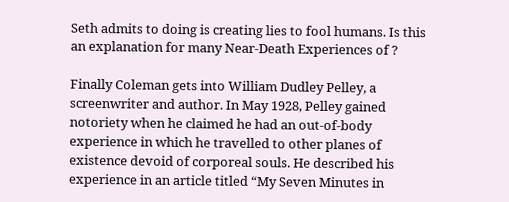Seth admits to doing is creating lies to fool humans. Is this an explanation for many Near-Death Experiences of ?

Finally Coleman gets into William Dudley Pelley, a screenwriter and author. In May 1928, Pelley gained notoriety when he claimed he had an out-of-body experience in which he travelled to other planes of existence devoid of corporeal souls. He described his experience in an article titled “My Seven Minutes in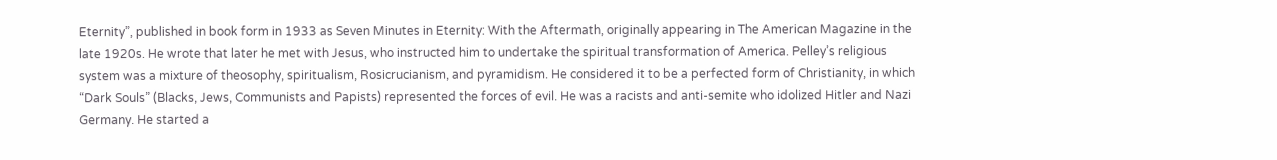Eternity”, published in book form in 1933 as Seven Minutes in Eternity: With the Aftermath, originally appearing in The American Magazine in the late 1920s. He wrote that later he met with Jesus, who instructed him to undertake the spiritual transformation of America. Pelley’s religious system was a mixture of theosophy, spiritualism, Rosicrucianism, and pyramidism. He considered it to be a perfected form of Christianity, in which “Dark Souls” (Blacks, Jews, Communists and Papists) represented the forces of evil. He was a racists and anti-semite who idolized Hitler and Nazi Germany. He started a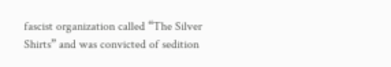fascist organization called “The Silver Shirts” and was convicted of sedition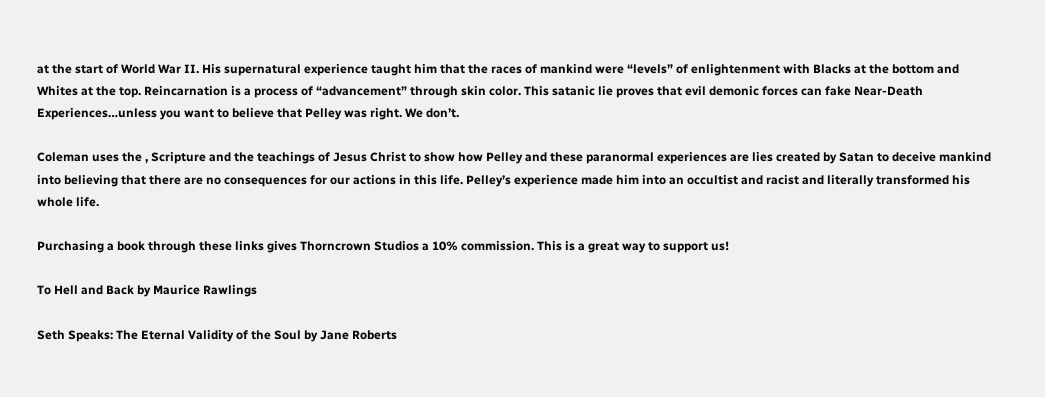at the start of World War II. His supernatural experience taught him that the races of mankind were “levels” of enlightenment with Blacks at the bottom and Whites at the top. Reincarnation is a process of “advancement” through skin color. This satanic lie proves that evil demonic forces can fake Near-Death Experiences…unless you want to believe that Pelley was right. We don’t.

Coleman uses the , Scripture and the teachings of Jesus Christ to show how Pelley and these paranormal experiences are lies created by Satan to deceive mankind into believing that there are no consequences for our actions in this life. Pelley’s experience made him into an occultist and racist and literally transformed his whole life.

Purchasing a book through these links gives Thorncrown Studios a 10% commission. This is a great way to support us!

To Hell and Back by Maurice Rawlings

Seth Speaks: The Eternal Validity of the Soul by Jane Roberts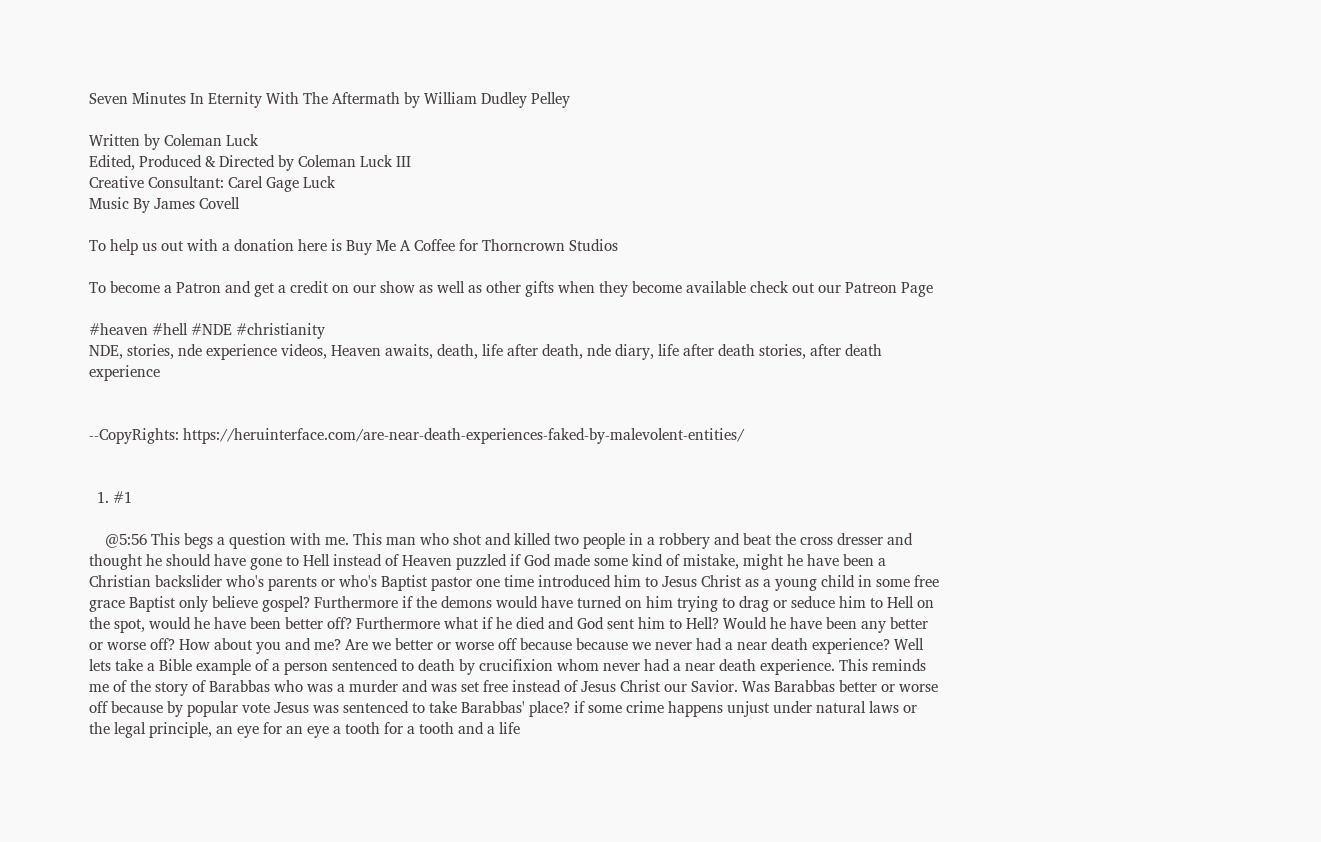Seven Minutes In Eternity With The Aftermath by William Dudley Pelley

Written by Coleman Luck
Edited, Produced & Directed by Coleman Luck III
Creative Consultant: Carel Gage Luck
Music By James Covell

To help us out with a donation here is Buy Me A Coffee for Thorncrown Studios

To become a Patron and get a credit on our show as well as other gifts when they become available check out our Patreon Page

#heaven #hell #NDE #christianity
NDE, stories, nde experience videos, Heaven awaits, death, life after death, nde diary, life after death stories, after death experience


--CopyRights: https://heruinterface.com/are-near-death-experiences-faked-by-malevolent-entities/


  1. #1

    @5:56 This begs a question with me. This man who shot and killed two people in a robbery and beat the cross dresser and thought he should have gone to Hell instead of Heaven puzzled if God made some kind of mistake, might he have been a Christian backslider who's parents or who's Baptist pastor one time introduced him to Jesus Christ as a young child in some free grace Baptist only believe gospel? Furthermore if the demons would have turned on him trying to drag or seduce him to Hell on the spot, would he have been better off? Furthermore what if he died and God sent him to Hell? Would he have been any better or worse off? How about you and me? Are we better or worse off because because we never had a near death experience? Well lets take a Bible example of a person sentenced to death by crucifixion whom never had a near death experience. This reminds me of the story of Barabbas who was a murder and was set free instead of Jesus Christ our Savior. Was Barabbas better or worse off because by popular vote Jesus was sentenced to take Barabbas' place? if some crime happens unjust under natural laws or the legal principle, an eye for an eye a tooth for a tooth and a life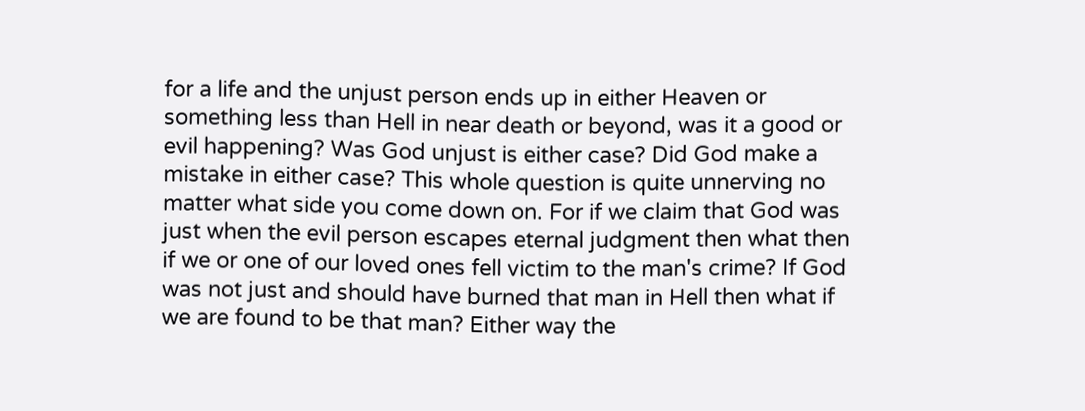for a life and the unjust person ends up in either Heaven or something less than Hell in near death or beyond, was it a good or evil happening? Was God unjust is either case? Did God make a mistake in either case? This whole question is quite unnerving no matter what side you come down on. For if we claim that God was just when the evil person escapes eternal judgment then what then if we or one of our loved ones fell victim to the man's crime? If God was not just and should have burned that man in Hell then what if we are found to be that man? Either way the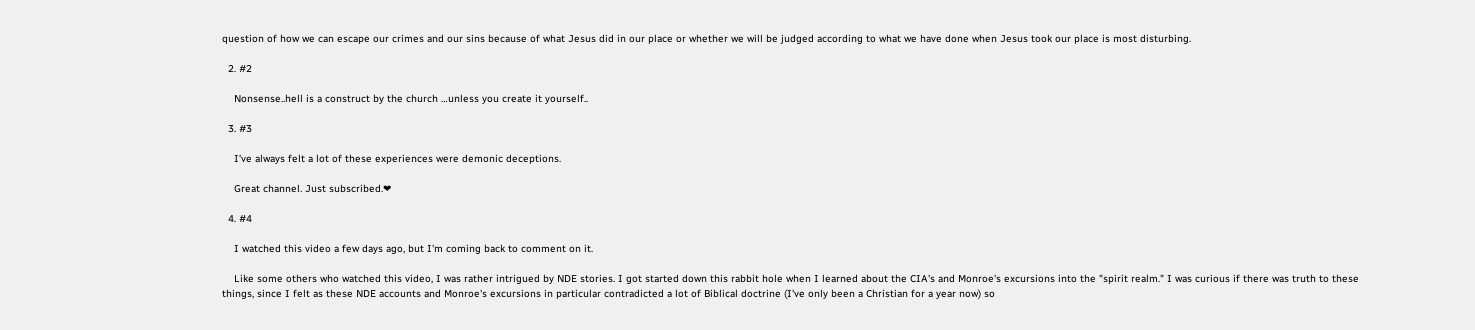question of how we can escape our crimes and our sins because of what Jesus did in our place or whether we will be judged according to what we have done when Jesus took our place is most disturbing.

  2. #2

    Nonsense..hell is a construct by the church …unless you create it yourself..

  3. #3

    I’ve always felt a lot of these experiences were demonic deceptions.

    Great channel. Just subscribed.❤

  4. #4

    I watched this video a few days ago, but I'm coming back to comment on it.

    Like some others who watched this video, I was rather intrigued by NDE stories. I got started down this rabbit hole when I learned about the CIA's and Monroe's excursions into the "spirit realm." I was curious if there was truth to these things, since I felt as these NDE accounts and Monroe's excursions in particular contradicted a lot of Biblical doctrine (I've only been a Christian for a year now) so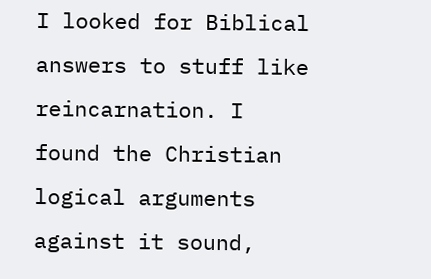I looked for Biblical answers to stuff like reincarnation. I found the Christian logical arguments against it sound,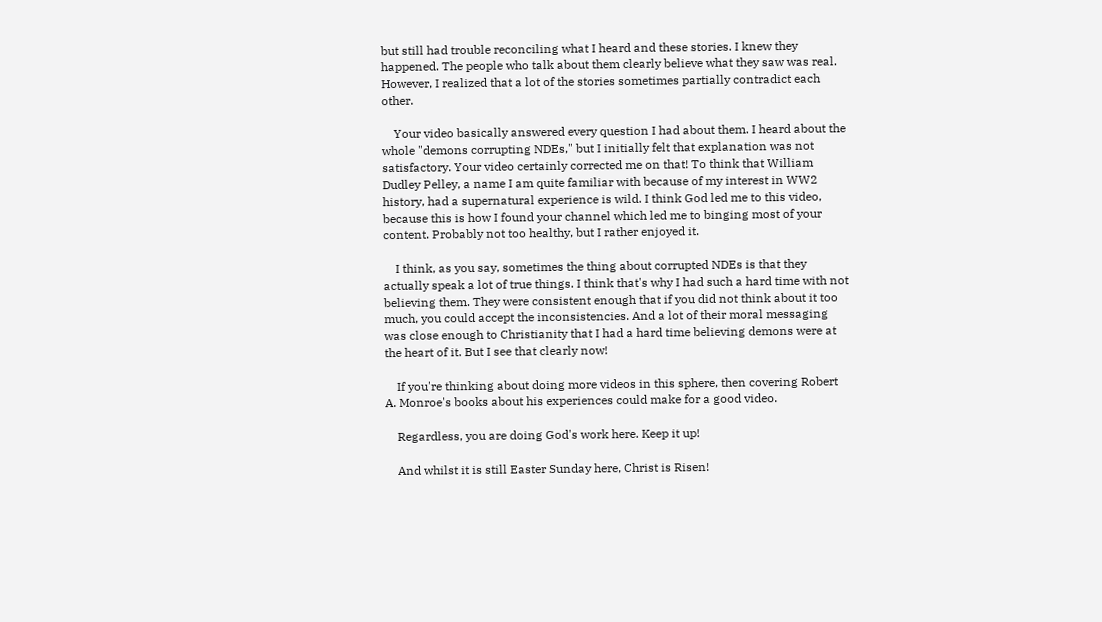but still had trouble reconciling what I heard and these stories. I knew they happened. The people who talk about them clearly believe what they saw was real. However, I realized that a lot of the stories sometimes partially contradict each other.

    Your video basically answered every question I had about them. I heard about the whole "demons corrupting NDEs," but I initially felt that explanation was not satisfactory. Your video certainly corrected me on that! To think that William Dudley Pelley, a name I am quite familiar with because of my interest in WW2 history, had a supernatural experience is wild. I think God led me to this video, because this is how I found your channel which led me to binging most of your content. Probably not too healthy, but I rather enjoyed it.

    I think, as you say, sometimes the thing about corrupted NDEs is that they actually speak a lot of true things. I think that's why I had such a hard time with not believing them. They were consistent enough that if you did not think about it too much, you could accept the inconsistencies. And a lot of their moral messaging was close enough to Christianity that I had a hard time believing demons were at the heart of it. But I see that clearly now!

    If you're thinking about doing more videos in this sphere, then covering Robert A. Monroe's books about his experiences could make for a good video.

    Regardless, you are doing God's work here. Keep it up!

    And whilst it is still Easter Sunday here, Christ is Risen!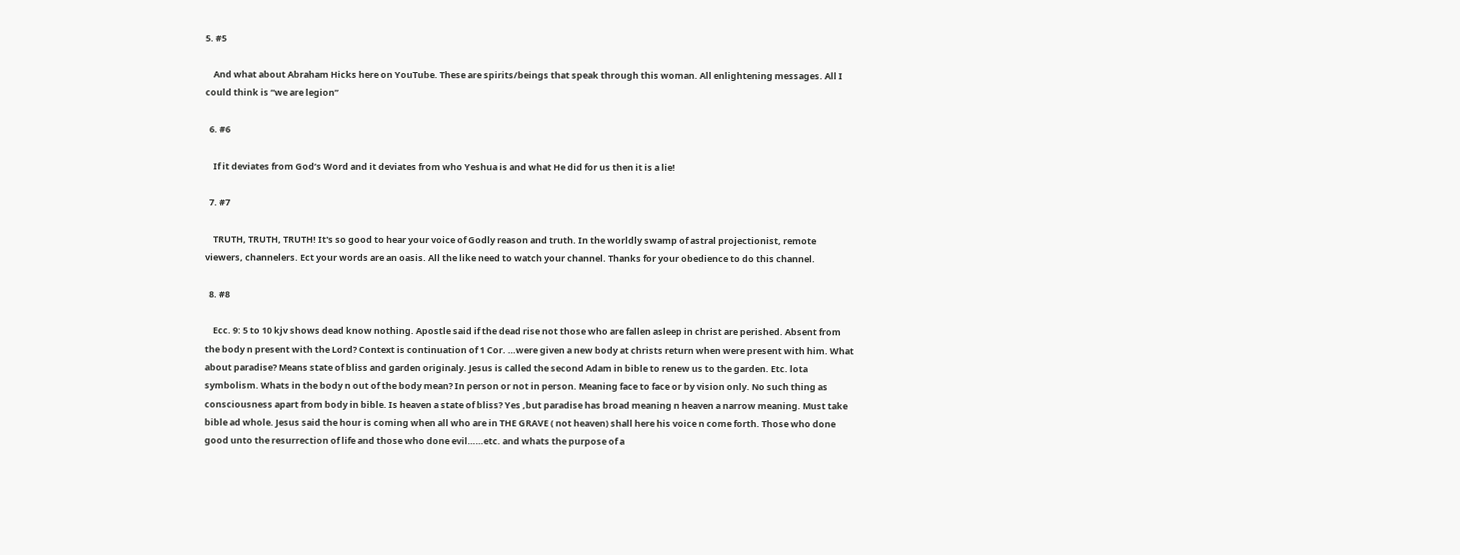5. #5

    And what about Abraham Hicks here on YouTube. These are spirits/beings that speak through this woman. All enlightening messages. All I could think is “we are legion”

  6. #6

    If it deviates from God’s Word and it deviates from who Yeshua is and what He did for us then it is a lie!

  7. #7

    TRUTH, TRUTH, TRUTH! It's so good to hear your voice of Godly reason and truth. In the worldly swamp of astral projectionist, remote viewers, channelers. Ect your words are an oasis. All the like need to watch your channel. Thanks for your obedience to do this channel.

  8. #8

    Ecc. 9: 5 to 10 kjv shows dead know nothing. Apostle said if the dead rise not those who are fallen asleep in christ are perished. Absent from the body n present with the Lord? Context is continuation of 1 Cor. …were given a new body at christs return when were present with him. What about paradise? Means state of bliss and garden originaly. Jesus is called the second Adam in bible to renew us to the garden. Etc. lota symbolism. Whats in the body n out of the body mean? In person or not in person. Meaning face to face or by vision only. No such thing as consciousness apart from body in bible. Is heaven a state of bliss? Yes ,but paradise has broad meaning n heaven a narrow meaning. Must take bible ad whole. Jesus said the hour is coming when all who are in THE GRAVE ( not heaven) shall here his voice n come forth. Those who done good unto the resurrection of life and those who done evil……etc. and whats the purpose of a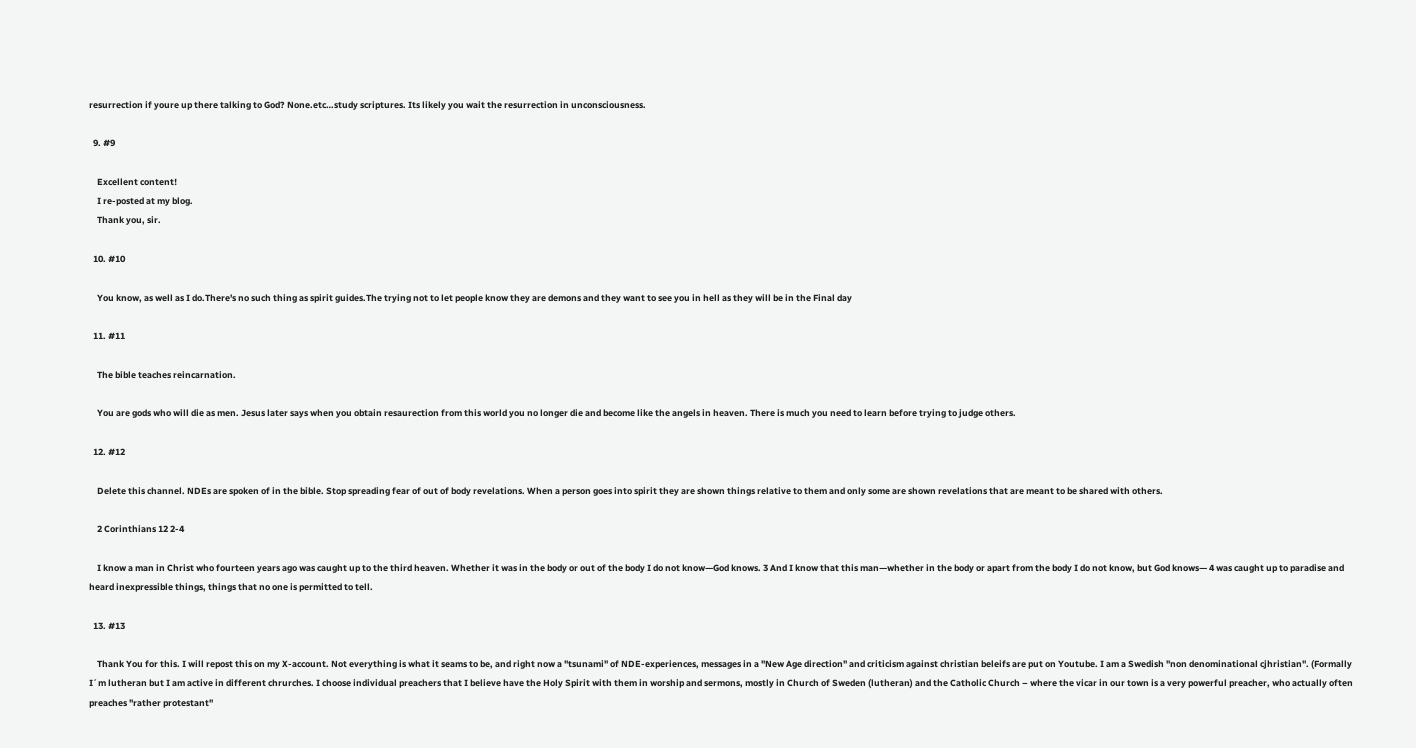resurrection if youre up there talking to God? None.etc…study scriptures. Its likely you wait the resurrection in unconsciousness.

  9. #9

    Excellent content!
    I re-posted at my blog.
    Thank you, sir.

  10. #10

    You know, as well as I do.There's no such thing as spirit guides.The trying not to let people know they are demons and they want to see you in hell as they will be in the Final day

  11. #11

    The bible teaches reincarnation.

    You are gods who will die as men. Jesus later says when you obtain resaurection from this world you no longer die and become like the angels in heaven. There is much you need to learn before trying to judge others.

  12. #12

    Delete this channel. NDEs are spoken of in the bible. Stop spreading fear of out of body revelations. When a person goes into spirit they are shown things relative to them and only some are shown revelations that are meant to be shared with others.

    2 Corinthians 12 2-4

    I know a man in Christ who fourteen years ago was caught up to the third heaven. Whether it was in the body or out of the body I do not know—God knows. 3 And I know that this man—whether in the body or apart from the body I do not know, but God knows— 4 was caught up to paradise and heard inexpressible things, things that no one is permitted to tell.

  13. #13

    Thank You for this. I will repost this on my X-account. Not everything is what it seams to be, and right now a "tsunami" of NDE-experiences, messages in a "New Age direction" and criticism against christian beleifs are put on Youtube. I am a Swedish "non denominational cjhristian". (Formally I´m lutheran but I am active in different chrurches. I choose individual preachers that I believe have the Holy Spirit with them in worship and sermons, mostly in Church of Sweden (lutheran) and the Catholic Church – where the vicar in our town is a very powerful preacher, who actually often preaches "rather protestant"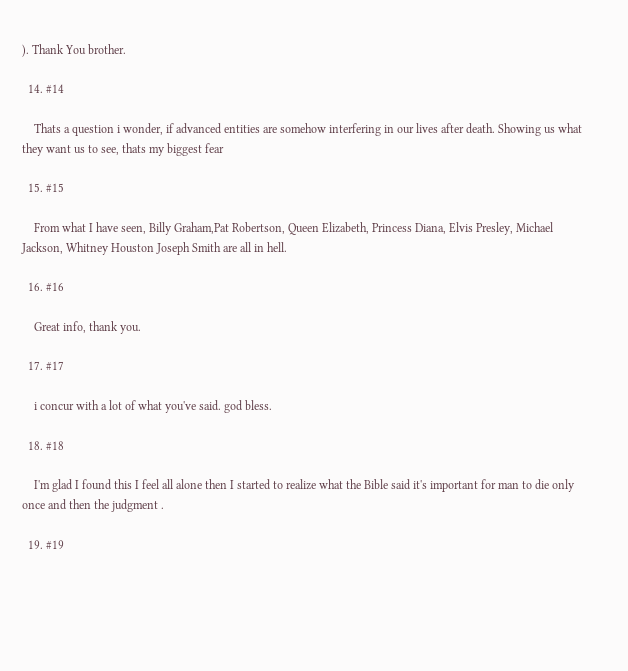). Thank You brother.

  14. #14

    Thats a question i wonder, if advanced entities are somehow interfering in our lives after death. Showing us what they want us to see, thats my biggest fear

  15. #15

    From what I have seen, Billy Graham,Pat Robertson, Queen Elizabeth, Princess Diana, Elvis Presley, Michael Jackson, Whitney Houston Joseph Smith are all in hell.

  16. #16

    Great info, thank you.

  17. #17

    i concur with a lot of what you've said. god bless.

  18. #18

    I'm glad I found this I feel all alone then I started to realize what the Bible said it's important for man to die only once and then the judgment .

  19. #19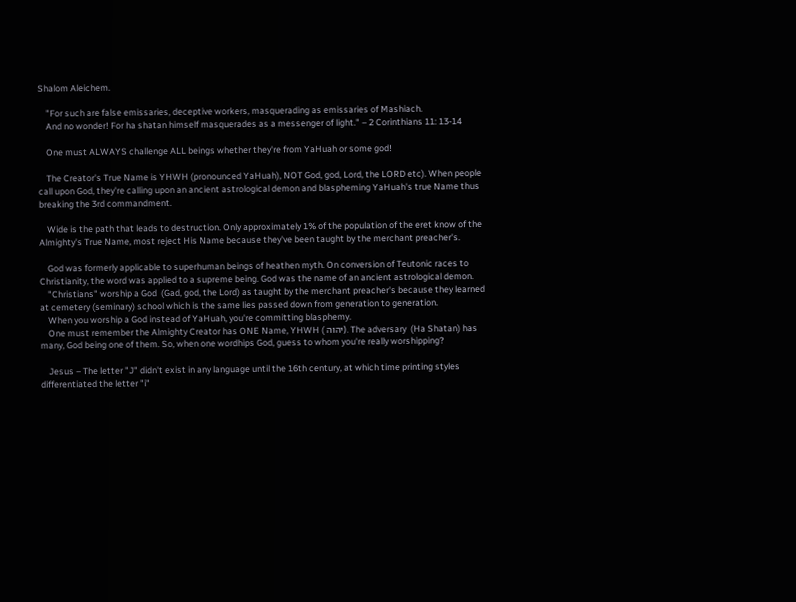Shalom Aleichem.

    "For such are false emissaries, deceptive workers, masquerading as emissaries of Mashiach.
    And no wonder! For ha shatan himself masquerades as a messenger of light." – 2 Corinthians 11: 13-14

    One must ALWAYS challenge ALL beings whether they're from YaHuah or some god!

    The Creator's True Name is YHWH (pronounced YaHuah), NOT God, god, Lord, the LORD etc). When people call upon God, they're calling upon an ancient astrological demon and blaspheming YaHuah's true Name thus breaking the 3rd commandment.

    Wide is the path that leads to destruction. Only approximately 1% of the population of the eret know of the Almighty's True Name, most reject His Name because they've been taught by the merchant preacher's.

    God was formerly applicable to superhuman beings of heathen myth. On conversion of Teutonic races to Christianity, the word was applied to a supreme being. God was the name of an ancient astrological demon.
    "Christians" worship a God  (Gad, god, the Lord) as taught by the merchant preacher's because they learned at cemetery (seminary) school which is the same lies passed down from generation to generation.
    When you worship a God instead of YaHuah, you're committing blasphemy.
    One must remember the Almighty Creator has ONE Name, YHWH ( יהוה). The adversary  (Ha Shatan) has many, God being one of them. So, when one wordhips God, guess to whom you're really worshipping?

    Jesus – The letter "J" didn't exist in any language until the 16th century, at which time printing styles differentiated the letter "i"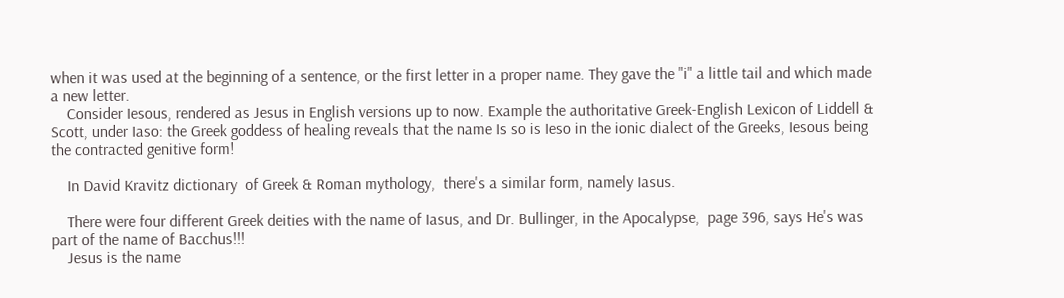when it was used at the beginning of a sentence, or the first letter in a proper name. They gave the "i" a little tail and which made a new letter.
    Consider Iesous, rendered as Jesus in English versions up to now. Example the authoritative Greek-English Lexicon of Liddell & Scott, under Iaso: the Greek goddess of healing reveals that the name Is so is Ieso in the ionic dialect of the Greeks, Iesous being the contracted genitive form!

    In David Kravitz dictionary  of Greek & Roman mythology,  there's a similar form, namely Iasus.

    There were four different Greek deities with the name of Iasus, and Dr. Bullinger, in the Apocalypse,  page 396, says He's was part of the name of Bacchus!!!
    Jesus is the name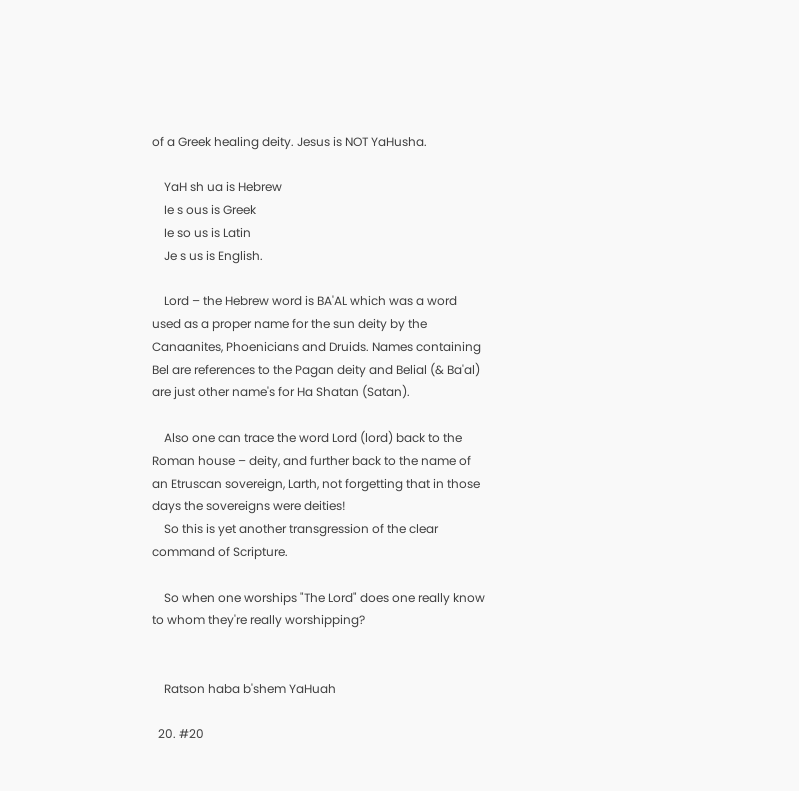of a Greek healing deity. Jesus is NOT YaHusha.

    YaH sh ua is Hebrew
    Ie s ous is Greek
    Ie so us is Latin
    Je s us is English.

    Lord – the Hebrew word is BA'AL which was a word used as a proper name for the sun deity by the Canaanites, Phoenicians and Druids. Names containing Bel are references to the Pagan deity and Belial (& Ba'al) are just other name's for Ha Shatan (Satan).

    Also one can trace the word Lord (lord) back to the Roman house – deity, and further back to the name of an Etruscan sovereign, Larth, not forgetting that in those days the sovereigns were deities!
    So this is yet another transgression of the clear command of Scripture.

    So when one worships "The Lord" does one really know to whom they're really worshipping?


    Ratson haba b'shem YaHuah

  20. #20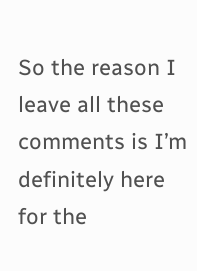So the reason I leave all these comments is I’m definitely here for the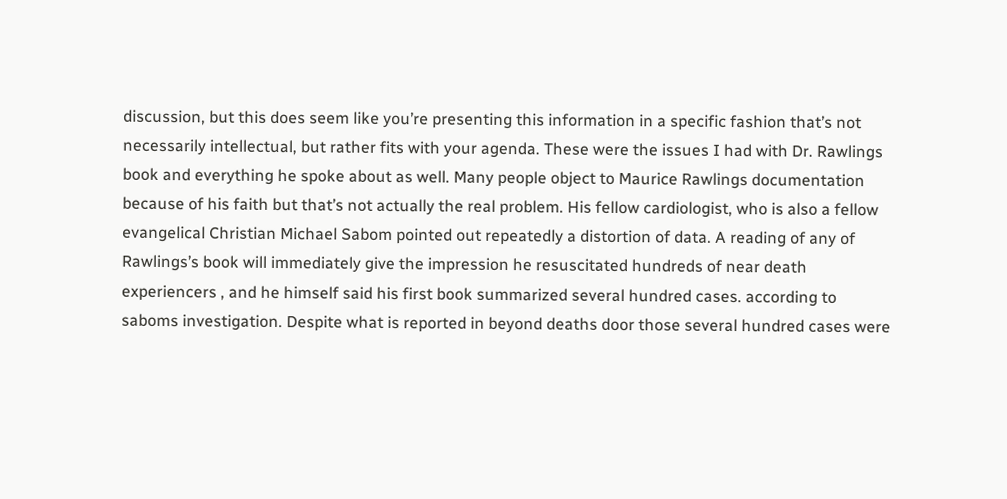discussion, but this does seem like you’re presenting this information in a specific fashion that’s not necessarily intellectual, but rather fits with your agenda. These were the issues I had with Dr. Rawlings book and everything he spoke about as well. Many people object to Maurice Rawlings documentation because of his faith but that’s not actually the real problem. His fellow cardiologist, who is also a fellow evangelical Christian Michael Sabom pointed out repeatedly a distortion of data. A reading of any of Rawlings’s book will immediately give the impression he resuscitated hundreds of near death experiencers , and he himself said his first book summarized several hundred cases. according to saboms investigation. Despite what is reported in beyond deaths door those several hundred cases were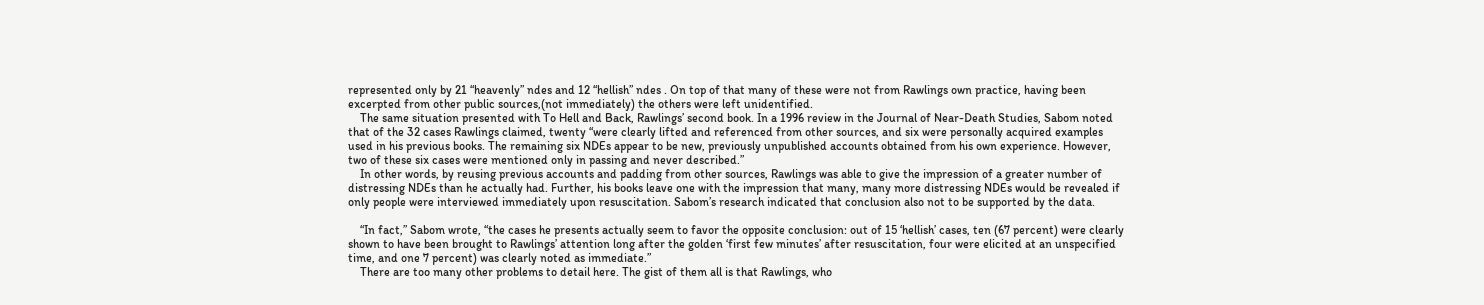represented only by 21 “heavenly” ndes and 12 “hellish” ndes . On top of that many of these were not from Rawlings own practice, having been excerpted from other public sources,(not immediately) the others were left unidentified.
    The same situation presented with To Hell and Back, Rawlings’ second book. In a 1996 review in the Journal of Near-Death Studies, Sabom noted that of the 32 cases Rawlings claimed, twenty “were clearly lifted and referenced from other sources, and six were personally acquired examples used in his previous books. The remaining six NDEs appear to be new, previously unpublished accounts obtained from his own experience. However, two of these six cases were mentioned only in passing and never described.”
    In other words, by reusing previous accounts and padding from other sources, Rawlings was able to give the impression of a greater number of distressing NDEs than he actually had. Further, his books leave one with the impression that many, many more distressing NDEs would be revealed if only people were interviewed immediately upon resuscitation. Sabom’s research indicated that conclusion also not to be supported by the data.

    “In fact,” Sabom wrote, “the cases he presents actually seem to favor the opposite conclusion: out of 15 ‘hellish’ cases, ten (67 percent) were clearly shown to have been brought to Rawlings’ attention long after the golden ‘first few minutes’ after resuscitation, four were elicited at an unspecified time, and one 7 percent) was clearly noted as immediate.”
    There are too many other problems to detail here. The gist of them all is that Rawlings, who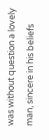was without question a lovely man, sincere in his beliefs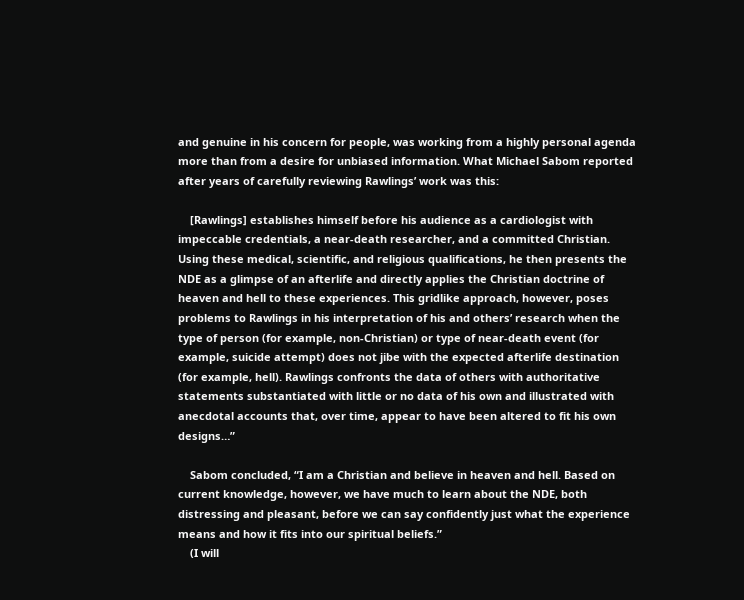and genuine in his concern for people, was working from a highly personal agenda more than from a desire for unbiased information. What Michael Sabom reported after years of carefully reviewing Rawlings’ work was this:

    [Rawlings] establishes himself before his audience as a cardiologist with impeccable credentials, a near-death researcher, and a committed Christian. Using these medical, scientific, and religious qualifications, he then presents the NDE as a glimpse of an afterlife and directly applies the Christian doctrine of heaven and hell to these experiences. This gridlike approach, however, poses problems to Rawlings in his interpretation of his and others’ research when the type of person (for example, non-Christian) or type of near-death event (for example, suicide attempt) does not jibe with the expected afterlife destination (for example, hell). Rawlings confronts the data of others with authoritative statements substantiated with little or no data of his own and illustrated with anecdotal accounts that, over time, appear to have been altered to fit his own designs…”

    Sabom concluded, “I am a Christian and believe in heaven and hell. Based on current knowledge, however, we have much to learn about the NDE, both distressing and pleasant, before we can say confidently just what the experience means and how it fits into our spiritual beliefs.”
    (I will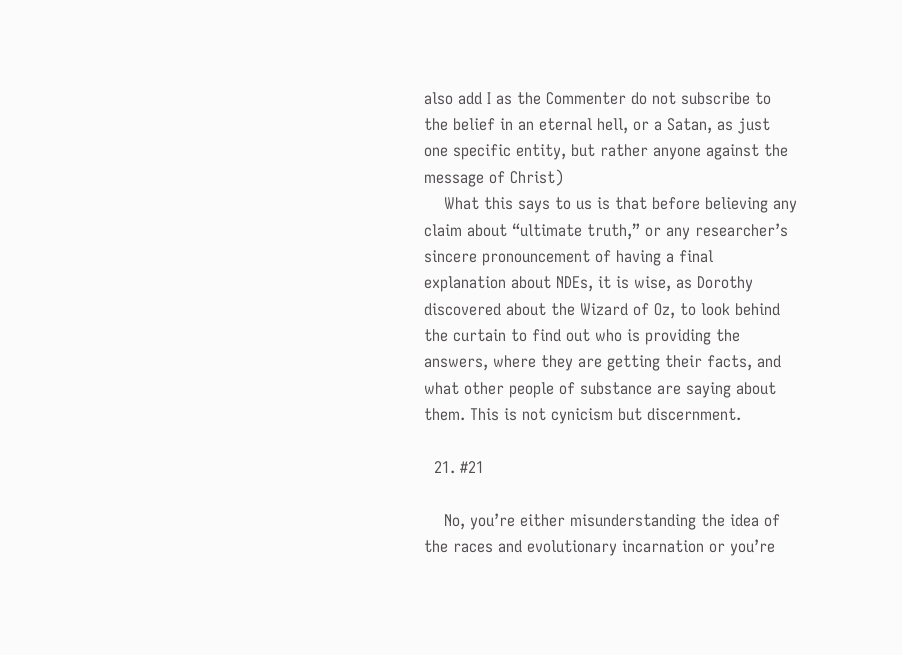also add I as the Commenter do not subscribe to the belief in an eternal hell, or a Satan, as just one specific entity, but rather anyone against the message of Christ)
    What this says to us is that before believing any claim about “ultimate truth,” or any researcher’s sincere pronouncement of having a final explanation about NDEs, it is wise, as Dorothy discovered about the Wizard of Oz, to look behind the curtain to find out who is providing the answers, where they are getting their facts, and what other people of substance are saying about them. This is not cynicism but discernment.

  21. #21

    No, you’re either misunderstanding the idea of the races and evolutionary incarnation or you’re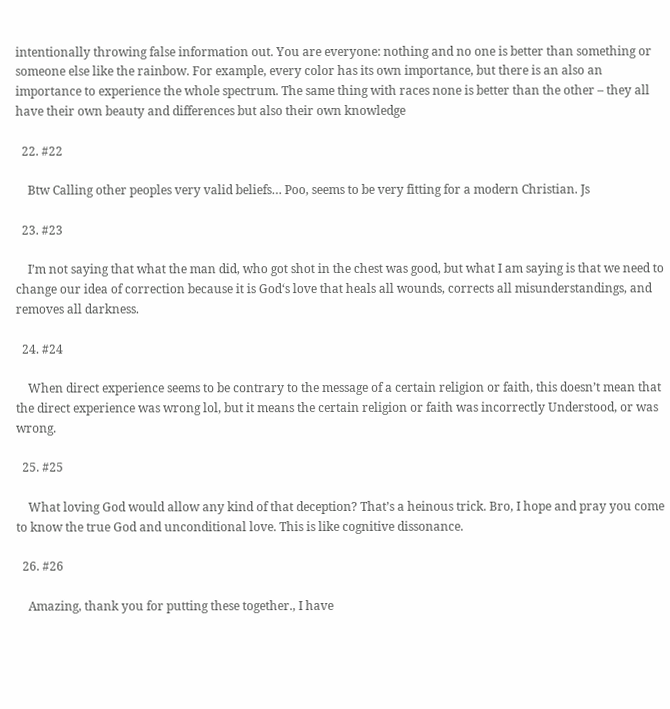intentionally throwing false information out. You are everyone: nothing and no one is better than something or someone else like the rainbow. For example, every color has its own importance, but there is an also an importance to experience the whole spectrum. The same thing with races none is better than the other – they all have their own beauty and differences but also their own knowledge

  22. #22

    Btw Calling other peoples very valid beliefs… Poo, seems to be very fitting for a modern Christian. Js

  23. #23

    I’m not saying that what the man did, who got shot in the chest was good, but what I am saying is that we need to change our idea of correction because it is God‘s love that heals all wounds, corrects all misunderstandings, and removes all darkness.

  24. #24

    When direct experience seems to be contrary to the message of a certain religion or faith, this doesn’t mean that the direct experience was wrong lol, but it means the certain religion or faith was incorrectly Understood, or was wrong.

  25. #25

    What loving God would allow any kind of that deception? That’s a heinous trick. Bro, I hope and pray you come to know the true God and unconditional love. This is like cognitive dissonance.

  26. #26

    Amazing, thank you for putting these together., I have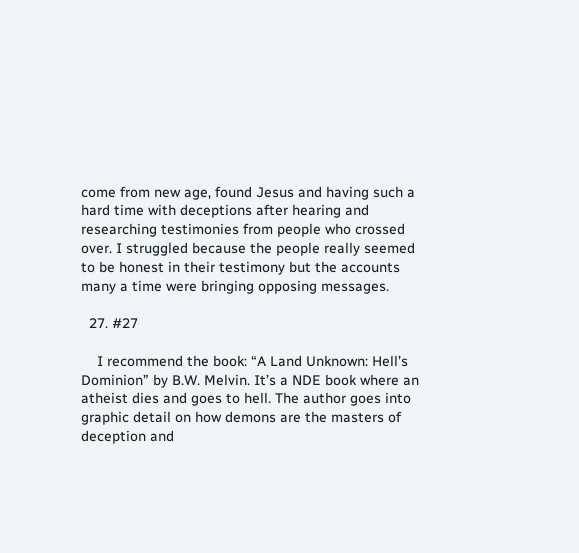come from new age, found Jesus and having such a hard time with deceptions after hearing and researching testimonies from people who crossed over. I struggled because the people really seemed to be honest in their testimony but the accounts many a time were bringing opposing messages.

  27. #27

    I recommend the book: “A Land Unknown: Hell’s Dominion” by B.W. Melvin. It’s a NDE book where an atheist dies and goes to hell. The author goes into graphic detail on how demons are the masters of deception and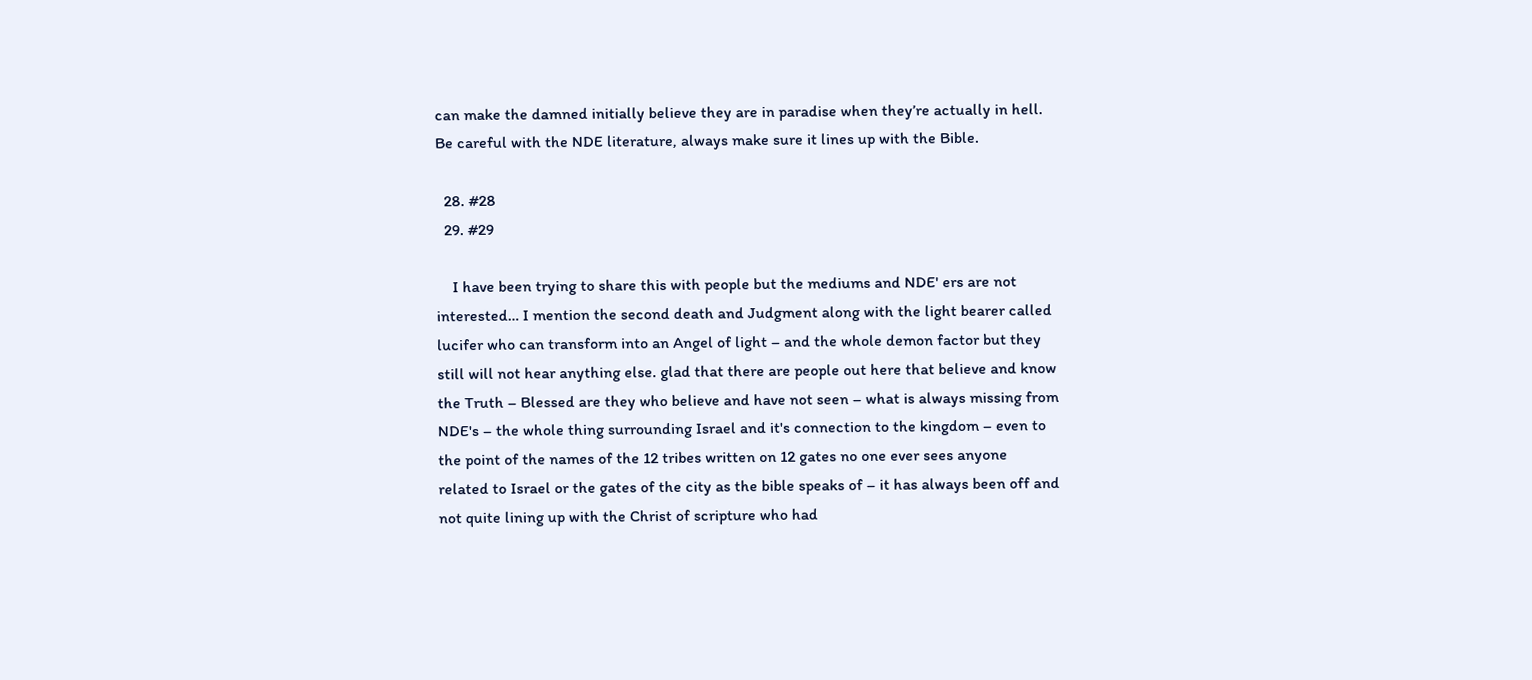can make the damned initially believe they are in paradise when they’re actually in hell. Be careful with the NDE literature, always make sure it lines up with the Bible.

  28. #28
  29. #29

    I have been trying to share this with people but the mediums and NDE' ers are not interested… I mention the second death and Judgment along with the light bearer called lucifer who can transform into an Angel of light – and the whole demon factor but they still will not hear anything else. glad that there are people out here that believe and know the Truth – Blessed are they who believe and have not seen – what is always missing from NDE's – the whole thing surrounding Israel and it's connection to the kingdom – even to the point of the names of the 12 tribes written on 12 gates no one ever sees anyone related to Israel or the gates of the city as the bible speaks of – it has always been off and not quite lining up with the Christ of scripture who had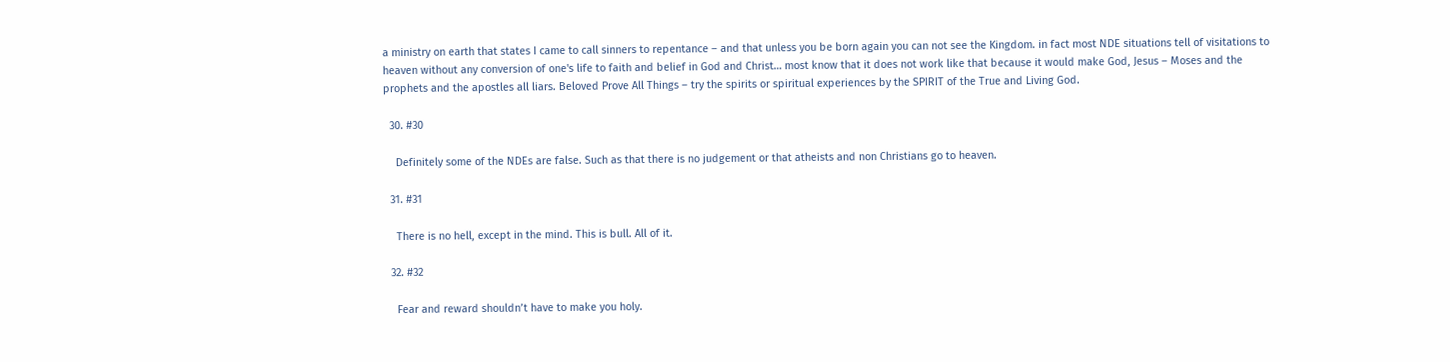a ministry on earth that states I came to call sinners to repentance – and that unless you be born again you can not see the Kingdom. in fact most NDE situations tell of visitations to heaven without any conversion of one's life to faith and belief in God and Christ… most know that it does not work like that because it would make God, Jesus – Moses and the prophets and the apostles all liars. Beloved Prove All Things – try the spirits or spiritual experiences by the SPIRIT of the True and Living God.

  30. #30

    Definitely some of the NDEs are false. Such as that there is no judgement or that atheists and non Christians go to heaven.

  31. #31

    There is no hell, except in the mind. This is bull. All of it.

  32. #32

    Fear and reward shouldn’t have to make you holy.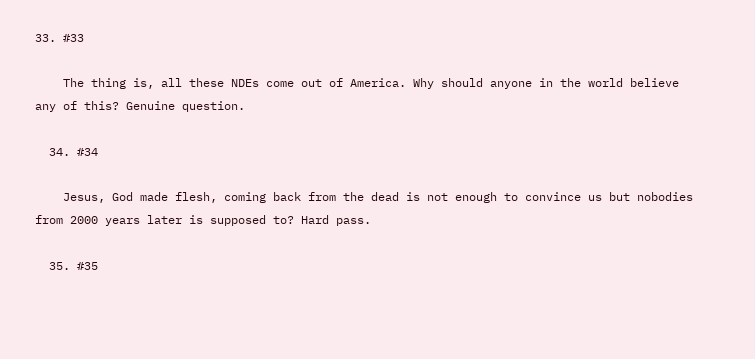33. #33

    The thing is, all these NDEs come out of America. Why should anyone in the world believe any of this? Genuine question.

  34. #34

    Jesus, God made flesh, coming back from the dead is not enough to convince us but nobodies from 2000 years later is supposed to? Hard pass.

  35. #35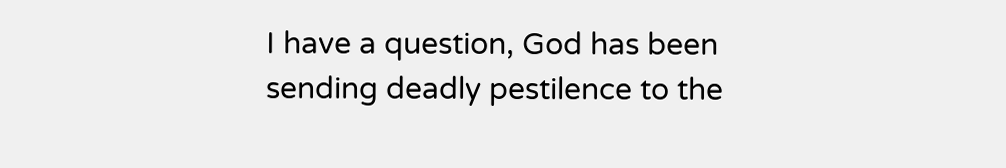I have a question, God has been sending deadly pestilence to the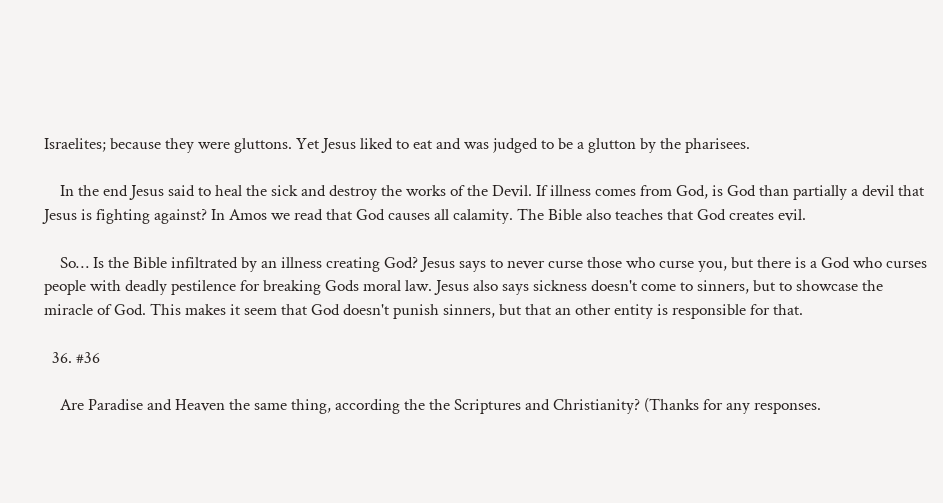Israelites; because they were gluttons. Yet Jesus liked to eat and was judged to be a glutton by the pharisees.

    In the end Jesus said to heal the sick and destroy the works of the Devil. If illness comes from God, is God than partially a devil that Jesus is fighting against? In Amos we read that God causes all calamity. The Bible also teaches that God creates evil.

    So… Is the Bible infiltrated by an illness creating God? Jesus says to never curse those who curse you, but there is a God who curses people with deadly pestilence for breaking Gods moral law. Jesus also says sickness doesn't come to sinners, but to showcase the miracle of God. This makes it seem that God doesn't punish sinners, but that an other entity is responsible for that.

  36. #36

    Are Paradise and Heaven the same thing, according the the Scriptures and Christianity? (Thanks for any responses.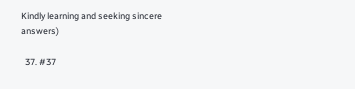Kindly learning and seeking sincere answers)

  37. #37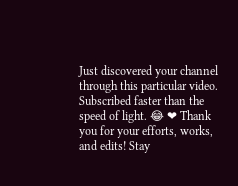Just discovered your channel through this particular video. Subscribed faster than the speed of light. 😂 ❤ Thank you for your efforts, works, and edits! Stay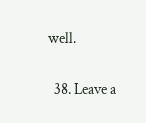well.

  38. Leave a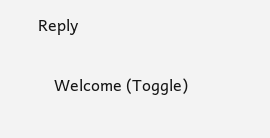Reply

    Welcome (Toggle)